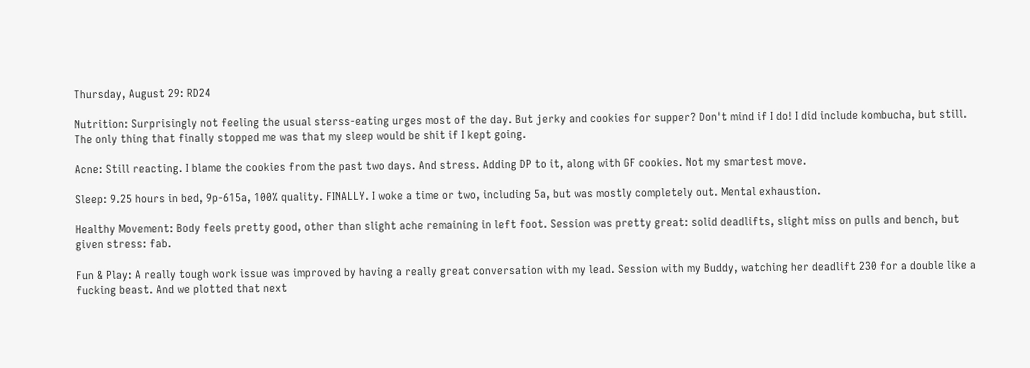Thursday, August 29: RD24

Nutrition: Surprisingly not feeling the usual sterss-eating urges most of the day. But jerky and cookies for supper? Don't mind if I do! I did include kombucha, but still. The only thing that finally stopped me was that my sleep would be shit if I kept going.

Acne: Still reacting. I blame the cookies from the past two days. And stress. Adding DP to it, along with GF cookies. Not my smartest move.

Sleep: 9.25 hours in bed, 9p-615a, 100% quality. FINALLY. I woke a time or two, including 5a, but was mostly completely out. Mental exhaustion.

Healthy Movement: Body feels pretty good, other than slight ache remaining in left foot. Session was pretty great: solid deadlifts, slight miss on pulls and bench, but given stress: fab.

Fun & Play: A really tough work issue was improved by having a really great conversation with my lead. Session with my Buddy, watching her deadlift 230 for a double like a fucking beast. And we plotted that next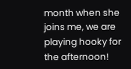month when she joins me, we are playing hooky for the afternoon!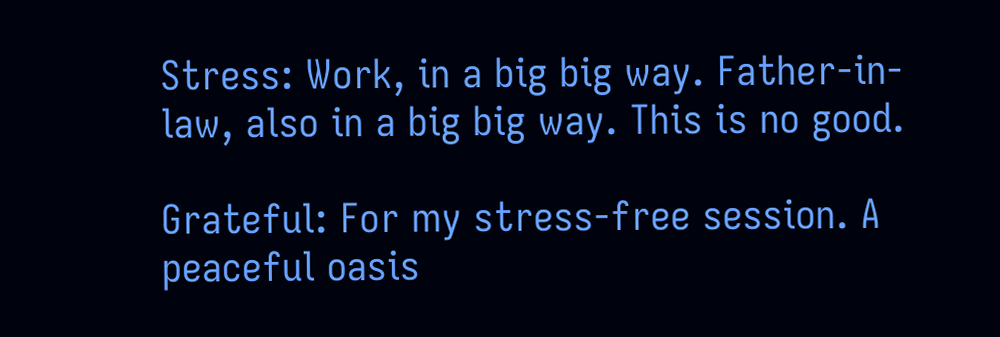Stress: Work, in a big big way. Father-in-law, also in a big big way. This is no good.

Grateful: For my stress-free session. A peaceful oasis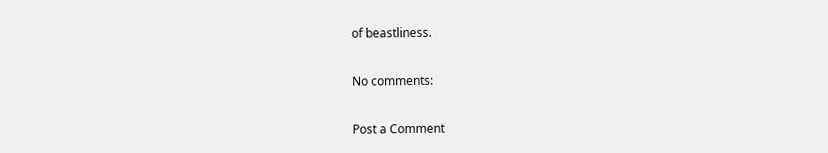of beastliness.

No comments:

Post a Comment